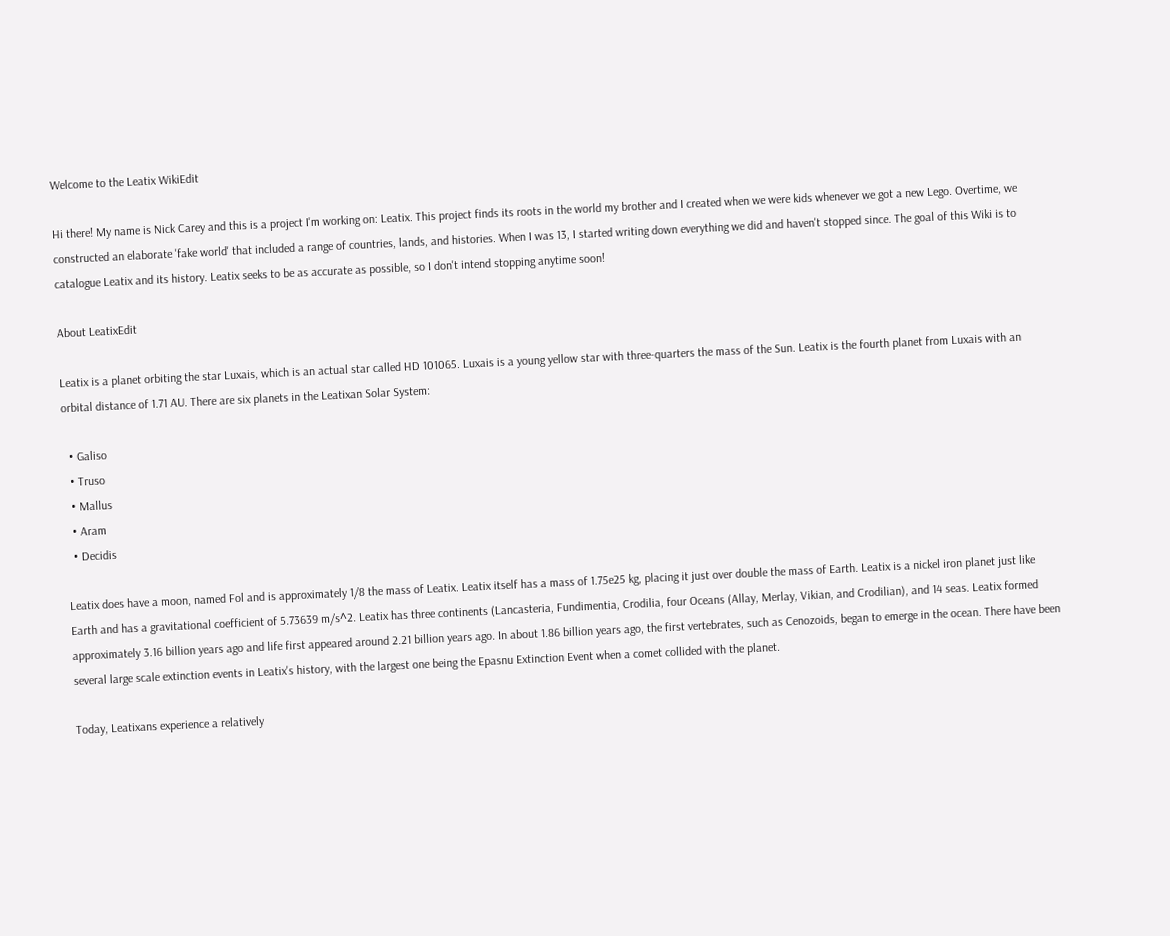Welcome to the Leatix WikiEdit

Hi there! My name is Nick Carey and this is a project I'm working on: Leatix. This project finds its roots in the world my brother and I created when we were kids whenever we got a new Lego. Overtime, we constructed an elaborate 'fake world' that included a range of countries, lands, and histories. When I was 13, I started writing down everything we did and haven't stopped since. The goal of this Wiki is to catalogue Leatix and its history. Leatix seeks to be as accurate as possible, so I don't intend stopping anytime soon!

About LeatixEdit

Leatix is a planet orbiting the star Luxais, which is an actual star called HD 101065. Luxais is a young yellow star with three-quarters the mass of the Sun. Leatix is the fourth planet from Luxais with an orbital distance of 1.71 AU. There are six planets in the Leatixan Solar System:

  • Galiso
  • Truso
  • Mallus
  • Aram
  • Decidis

Leatix does have a moon, named Fol and is approximately 1/8 the mass of Leatix. Leatix itself has a mass of 1.75e25 kg, placing it just over double the mass of Earth. Leatix is a nickel iron planet just like Earth and has a gravitational coefficient of 5.73639 m/s^2. Leatix has three continents (Lancasteria, Fundimentia, Crodilia, four Oceans (Allay, Merlay, Vikian, and Crodilian), and 14 seas. Leatix formed approximately 3.16 billion years ago and life first appeared around 2.21 billion years ago. In about 1.86 billion years ago, the first vertebrates, such as Cenozoids, began to emerge in the ocean. There have been several large scale extinction events in Leatix's history, with the largest one being the Epasnu Extinction Event when a comet collided with the planet.

Today, Leatixans experience a relatively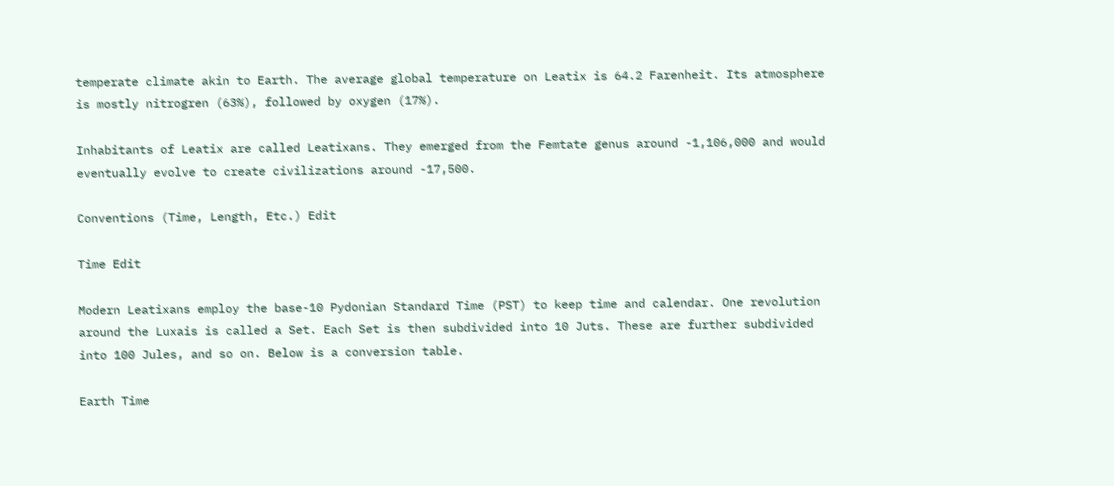temperate climate akin to Earth. The average global temperature on Leatix is 64.2 Farenheit. Its atmosphere is mostly nitrogren (63%), followed by oxygen (17%).

Inhabitants of Leatix are called Leatixans. They emerged from the Femtate genus around -1,106,000 and would eventually evolve to create civilizations around -17,500.

Conventions (Time, Length, Etc.) Edit

Time Edit

Modern Leatixans employ the base-10 Pydonian Standard Time (PST) to keep time and calendar. One revolution around the Luxais is called a Set. Each Set is then subdivided into 10 Juts. These are further subdivided into 100 Jules, and so on. Below is a conversion table.

Earth Time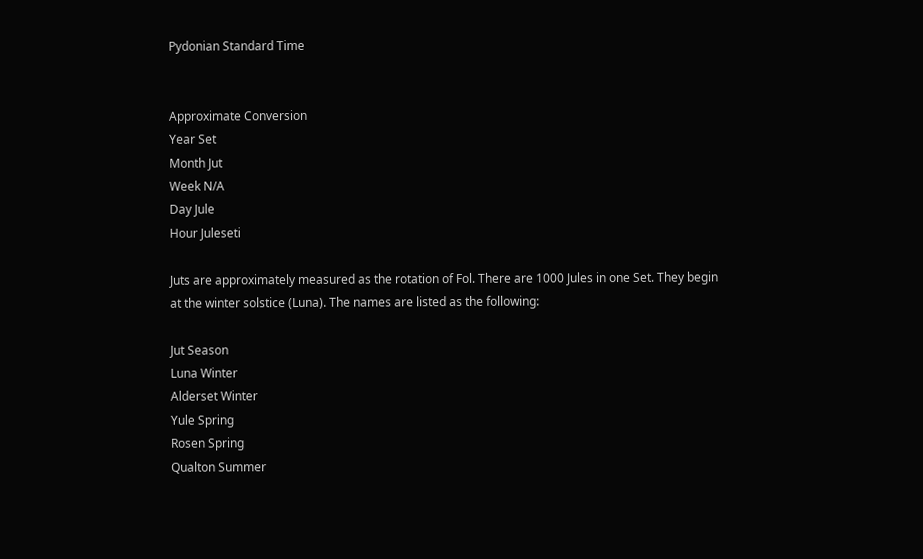Pydonian Standard Time


Approximate Conversion
Year Set
Month Jut
Week N/A
Day Jule
Hour Juleseti

Juts are approximately measured as the rotation of Fol. There are 1000 Jules in one Set. They begin at the winter solstice (Luna). The names are listed as the following:

Jut Season
Luna Winter
Alderset Winter
Yule Spring
Rosen Spring
Qualton Summer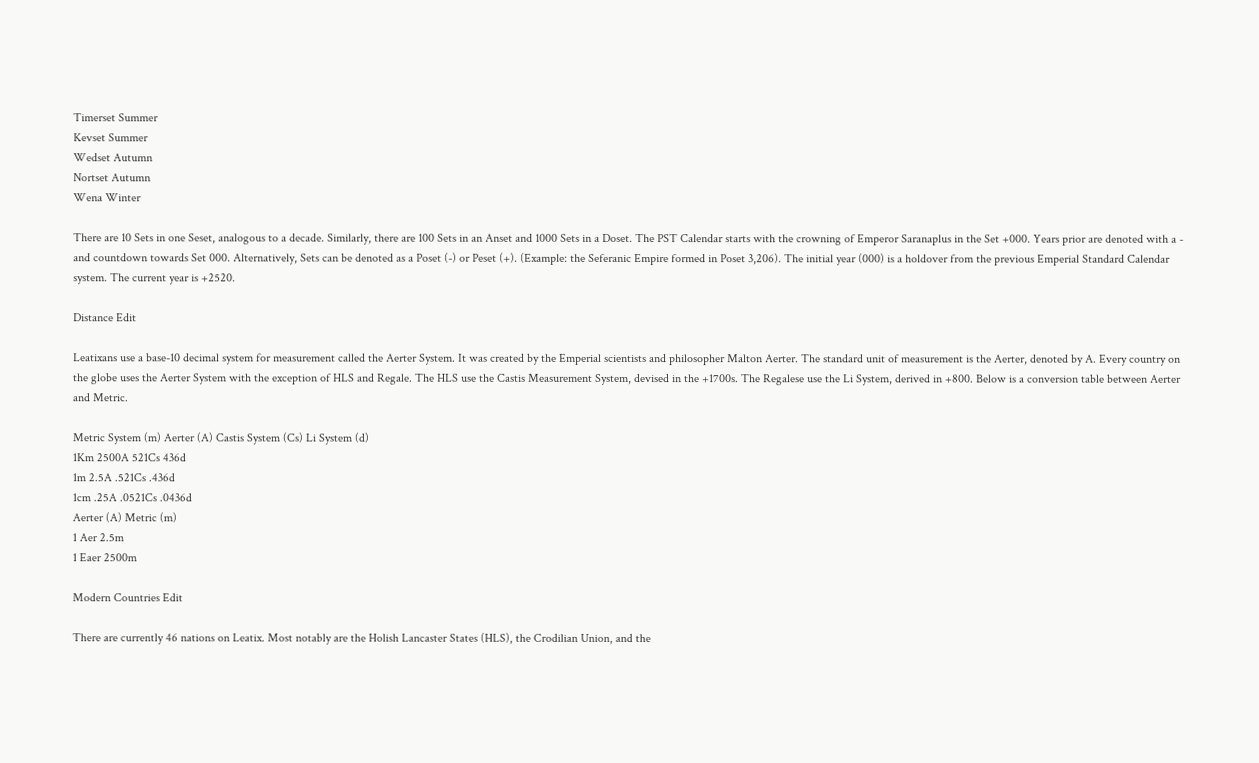Timerset Summer
Kevset Summer
Wedset Autumn
Nortset Autumn
Wena Winter

There are 10 Sets in one Seset, analogous to a decade. Similarly, there are 100 Sets in an Anset and 1000 Sets in a Doset. The PST Calendar starts with the crowning of Emperor Saranaplus in the Set +000. Years prior are denoted with a - and countdown towards Set 000. Alternatively, Sets can be denoted as a Poset (-) or Peset (+). (Example: the Seferanic Empire formed in Poset 3,206). The initial year (000) is a holdover from the previous Emperial Standard Calendar system. The current year is +2520.

Distance Edit

Leatixans use a base-10 decimal system for measurement called the Aerter System. It was created by the Emperial scientists and philosopher Malton Aerter. The standard unit of measurement is the Aerter, denoted by A. Every country on the globe uses the Aerter System with the exception of HLS and Regale. The HLS use the Castis Measurement System, devised in the +1700s. The Regalese use the Li System, derived in +800. Below is a conversion table between Aerter and Metric.

Metric System (m) Aerter (A) Castis System (Cs) Li System (d)
1Km 2500A 521Cs 436d
1m 2.5A .521Cs .436d
1cm .25A .0521Cs .0436d
Aerter (A) Metric (m)
1 Aer 2.5m
1 Eaer 2500m

Modern Countries Edit

There are currently 46 nations on Leatix. Most notably are the Holish Lancaster States (HLS), the Crodilian Union, and the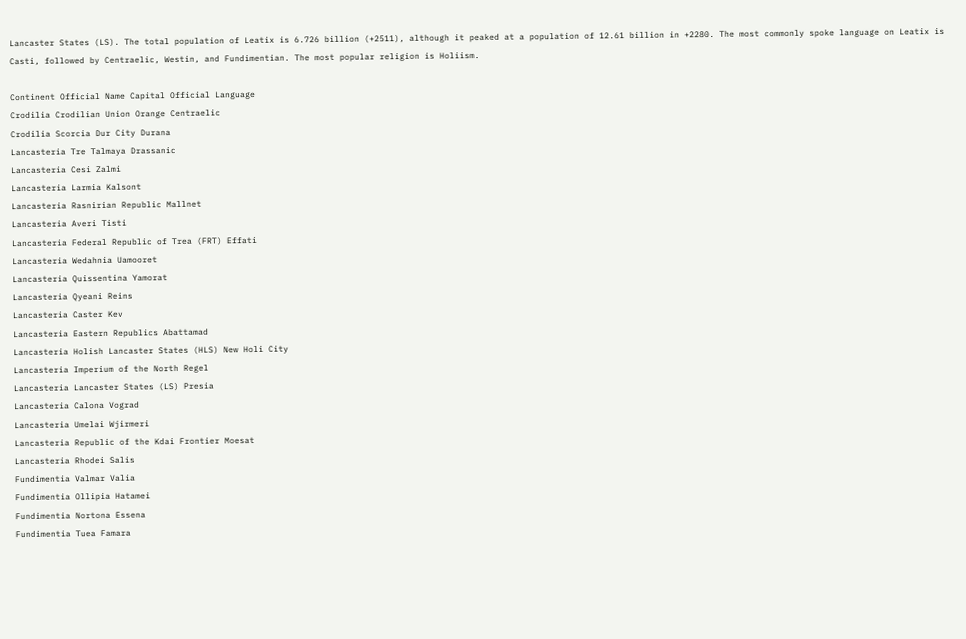Lancaster States (LS). The total population of Leatix is 6.726 billion (+2511), although it peaked at a population of 12.61 billion in +2280. The most commonly spoke language on Leatix is Casti, followed by Centraelic, Westin, and Fundimentian. The most popular religion is Holiism.

Continent Official Name Capital Official Language
Crodilia Crodilian Union Orange Centraelic
Crodilia Scorcia Dur City Durana
Lancasteria Tre Talmaya Drassanic
Lancasteria Cesi Zalmi
Lancasteria Larmia Kalsont
Lancasteria Rasnirian Republic Mallnet
Lancasteria Averi Tisti
Lancasteria Federal Republic of Trea (FRT) Effati
Lancasteria Wedahnia Uamooret
Lancasteria Quissentina Yamorat
Lancasteria Qyeani Reins
Lancasteria Caster Kev
Lancasteria Eastern Republics Abattamad
Lancasteria Holish Lancaster States (HLS) New Holi City
Lancasteria Imperium of the North Regel
Lancasteria Lancaster States (LS) Presia
Lancasteria Calona Vograd
Lancasteria Umelai Wjirmeri
Lancasteria Republic of the Kdai Frontier Moesat
Lancasteria Rhodei Salis
Fundimentia Valmar Valia
Fundimentia Ollipia Hatamei
Fundimentia Nortona Essena
Fundimentia Tuea Famara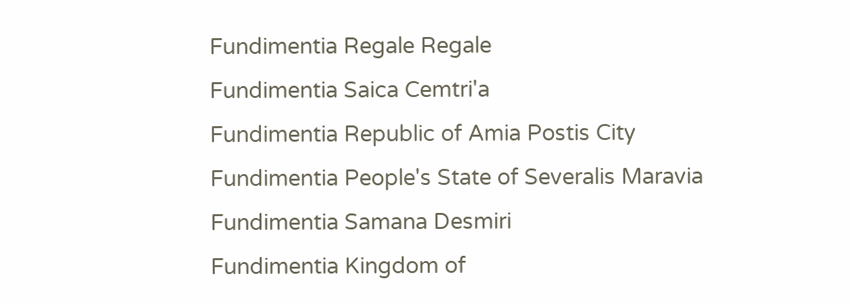Fundimentia Regale Regale
Fundimentia Saica Cemtri'a
Fundimentia Republic of Amia Postis City
Fundimentia People's State of Severalis Maravia
Fundimentia Samana Desmiri
Fundimentia Kingdom of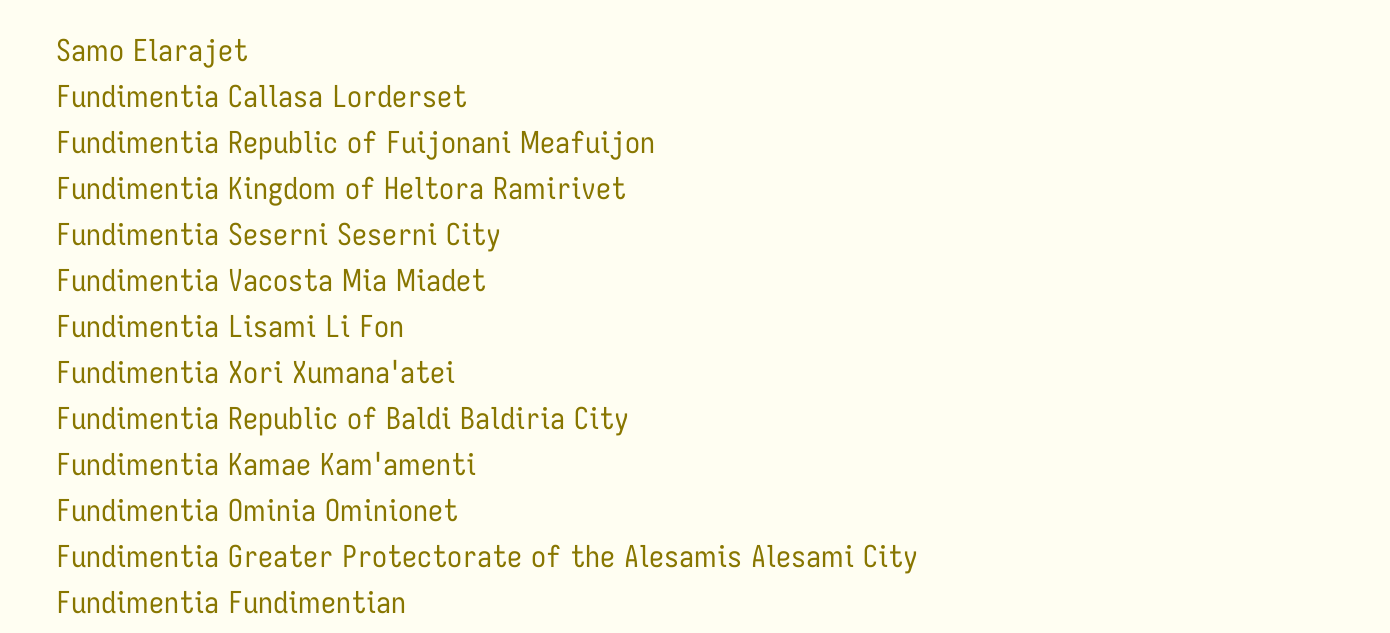Samo Elarajet
Fundimentia Callasa Lorderset
Fundimentia Republic of Fuijonani Meafuijon
Fundimentia Kingdom of Heltora Ramirivet
Fundimentia Seserni Seserni City
Fundimentia Vacosta Mia Miadet
Fundimentia Lisami Li Fon
Fundimentia Xori Xumana'atei
Fundimentia Republic of Baldi Baldiria City
Fundimentia Kamae Kam'amenti
Fundimentia Ominia Ominionet
Fundimentia Greater Protectorate of the Alesamis Alesami City
Fundimentia Fundimentian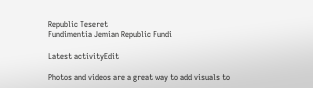Republic Teseret
Fundimentia Jemian Republic Fundi

Latest activityEdit

Photos and videos are a great way to add visuals to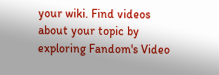your wiki. Find videos about your topic by exploring Fandom's Video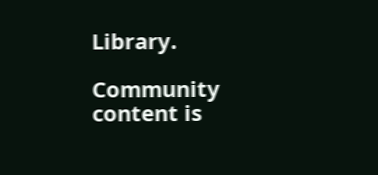Library.

Community content is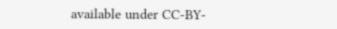available under CC-BY-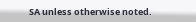SA unless otherwise noted.